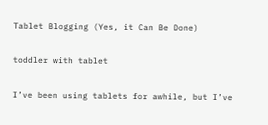Tablet Blogging (Yes, it Can Be Done)

toddler with tablet

I’ve been using tablets for awhile, but I’ve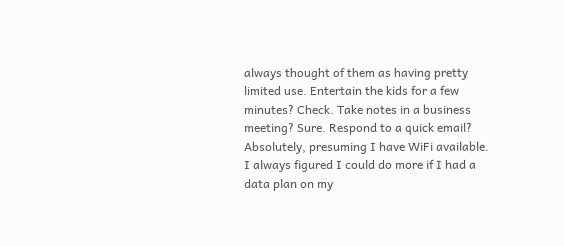always thought of them as having pretty limited use. Entertain the kids for a few minutes? Check. Take notes in a business meeting? Sure. Respond to a quick email? Absolutely, presuming I have WiFi available. I always figured I could do more if I had a data plan on my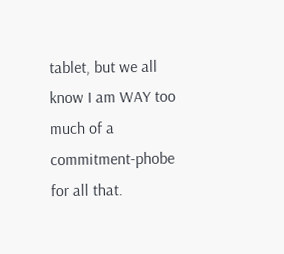tablet, but we all know I am WAY too much of a commitment-phobe for all that.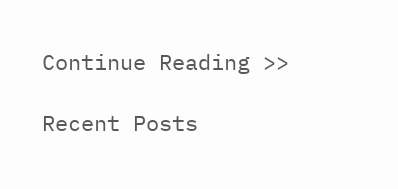Continue Reading >>

Recent Posts